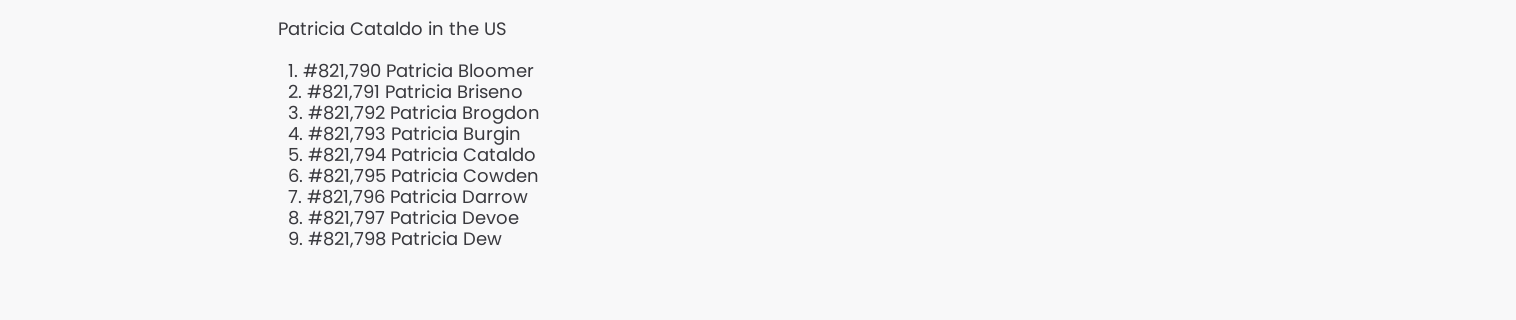Patricia Cataldo in the US

  1. #821,790 Patricia Bloomer
  2. #821,791 Patricia Briseno
  3. #821,792 Patricia Brogdon
  4. #821,793 Patricia Burgin
  5. #821,794 Patricia Cataldo
  6. #821,795 Patricia Cowden
  7. #821,796 Patricia Darrow
  8. #821,797 Patricia Devoe
  9. #821,798 Patricia Dew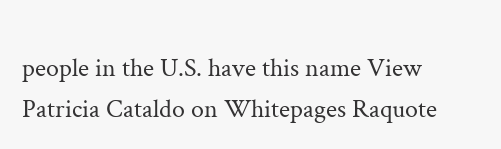people in the U.S. have this name View Patricia Cataldo on Whitepages Raquote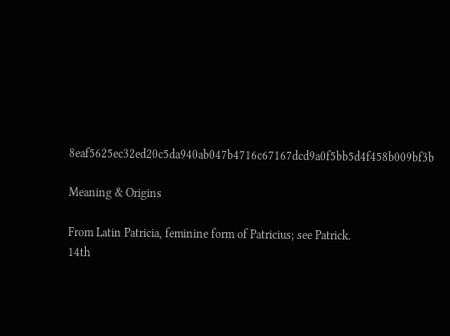8eaf5625ec32ed20c5da940ab047b4716c67167dcd9a0f5bb5d4f458b009bf3b

Meaning & Origins

From Latin Patricia, feminine form of Patricius; see Patrick.
14th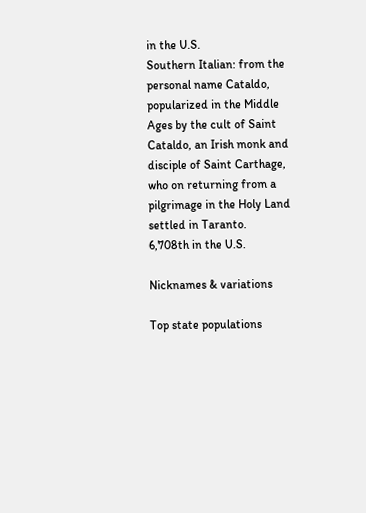in the U.S.
Southern Italian: from the personal name Cataldo, popularized in the Middle Ages by the cult of Saint Cataldo, an Irish monk and disciple of Saint Carthage, who on returning from a pilgrimage in the Holy Land settled in Taranto.
6,708th in the U.S.

Nicknames & variations

Top state populations